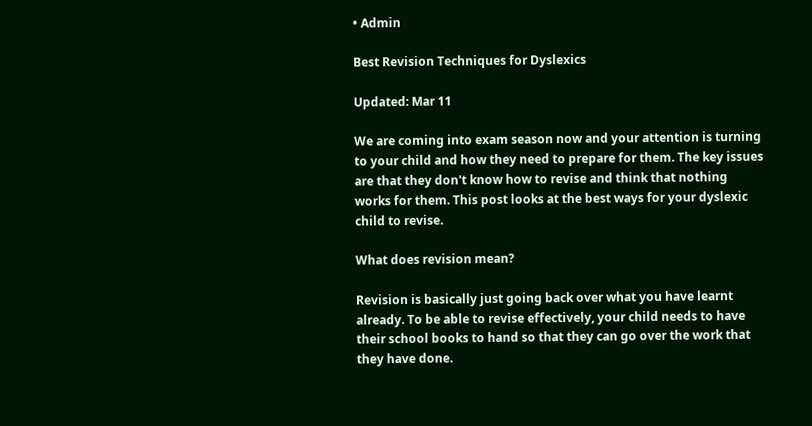• Admin

Best Revision Techniques for Dyslexics

Updated: Mar 11

We are coming into exam season now and your attention is turning to your child and how they need to prepare for them. The key issues are that they don't know how to revise and think that nothing works for them. This post looks at the best ways for your dyslexic child to revise.

What does revision mean?

Revision is basically just going back over what you have learnt already. To be able to revise effectively, your child needs to have their school books to hand so that they can go over the work that they have done.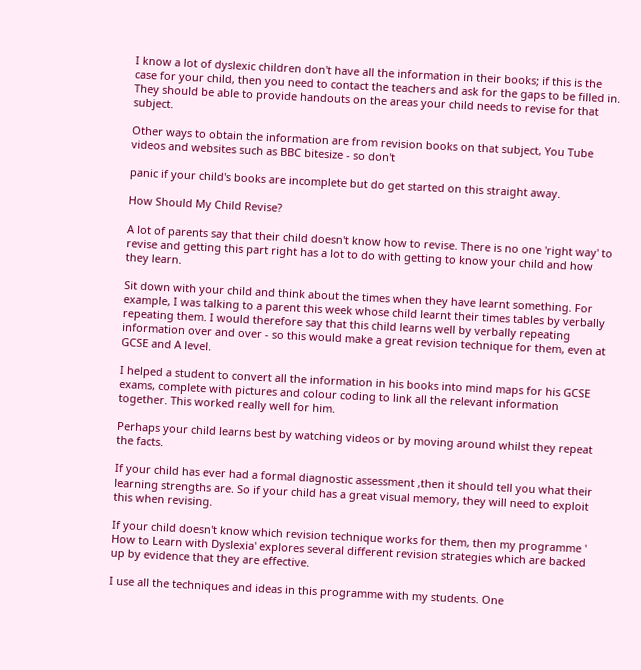I know a lot of dyslexic children don't have all the information in their books; if this is the case for your child, then you need to contact the teachers and ask for the gaps to be filled in. They should be able to provide handouts on the areas your child needs to revise for that subject.

Other ways to obtain the information are from revision books on that subject, You Tube videos and websites such as BBC bitesize - so don't

panic if your child's books are incomplete but do get started on this straight away.

How Should My Child Revise?

A lot of parents say that their child doesn't know how to revise. There is no one 'right way' to revise and getting this part right has a lot to do with getting to know your child and how they learn.

Sit down with your child and think about the times when they have learnt something. For example, I was talking to a parent this week whose child learnt their times tables by verbally repeating them. I would therefore say that this child learns well by verbally repeating information over and over - so this would make a great revision technique for them, even at GCSE and A level.

I helped a student to convert all the information in his books into mind maps for his GCSE exams, complete with pictures and colour coding to link all the relevant information together. This worked really well for him.

Perhaps your child learns best by watching videos or by moving around whilst they repeat the facts.

If your child has ever had a formal diagnostic assessment ,then it should tell you what their learning strengths are. So if your child has a great visual memory, they will need to exploit this when revising.

If your child doesn't know which revision technique works for them, then my programme ' How to Learn with Dyslexia' explores several different revision strategies which are backed up by evidence that they are effective.

I use all the techniques and ideas in this programme with my students. One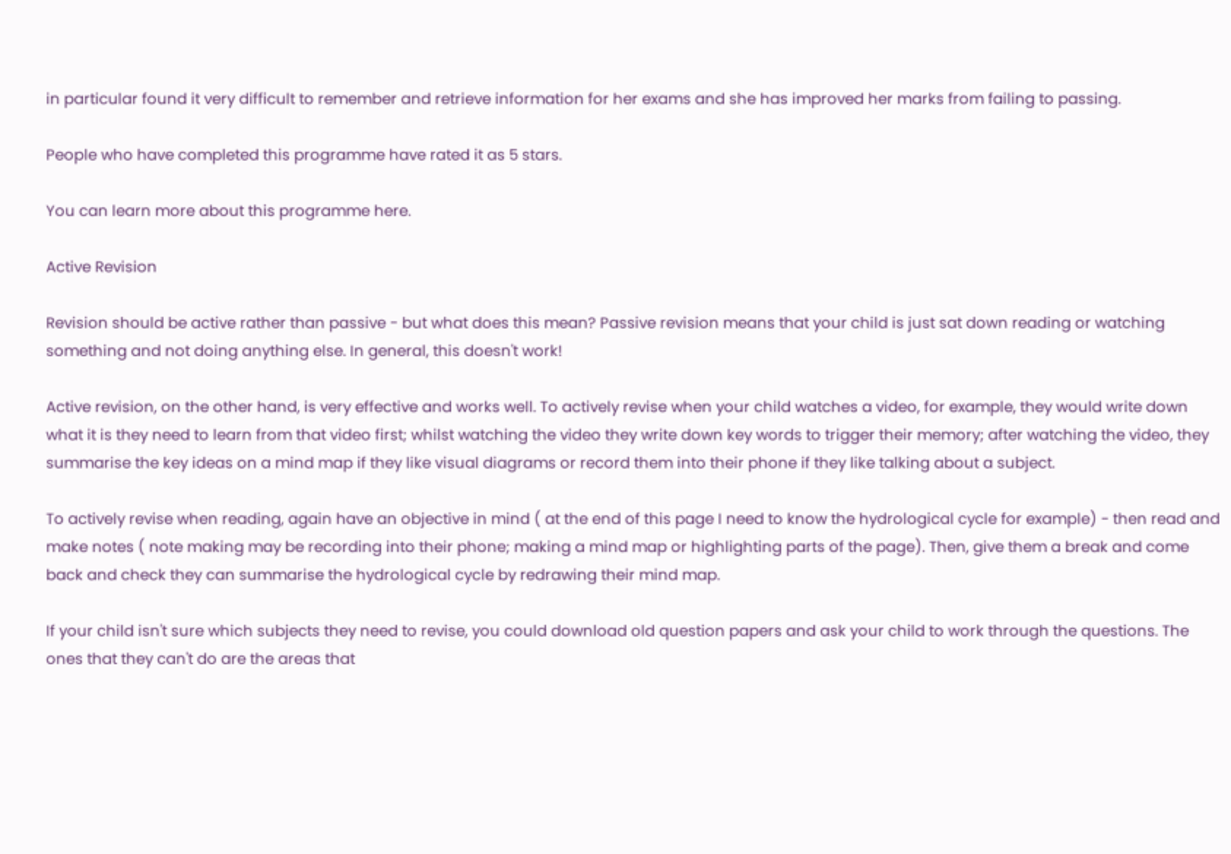in particular found it very difficult to remember and retrieve information for her exams and she has improved her marks from failing to passing.

People who have completed this programme have rated it as 5 stars.

You can learn more about this programme here.

Active Revision

Revision should be active rather than passive - but what does this mean? Passive revision means that your child is just sat down reading or watching something and not doing anything else. In general, this doesn't work!

Active revision, on the other hand, is very effective and works well. To actively revise when your child watches a video, for example, they would write down what it is they need to learn from that video first; whilst watching the video they write down key words to trigger their memory; after watching the video, they summarise the key ideas on a mind map if they like visual diagrams or record them into their phone if they like talking about a subject.

To actively revise when reading, again have an objective in mind ( at the end of this page I need to know the hydrological cycle for example) - then read and make notes ( note making may be recording into their phone; making a mind map or highlighting parts of the page). Then, give them a break and come back and check they can summarise the hydrological cycle by redrawing their mind map.

If your child isn't sure which subjects they need to revise, you could download old question papers and ask your child to work through the questions. The ones that they can't do are the areas that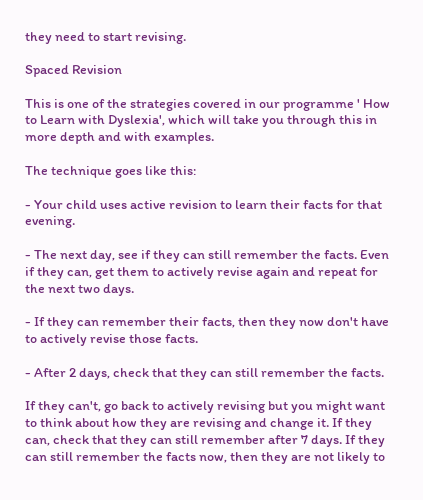they need to start revising.

Spaced Revision

This is one of the strategies covered in our programme ' How to Learn with Dyslexia', which will take you through this in more depth and with examples.

The technique goes like this:

- Your child uses active revision to learn their facts for that evening.

- The next day, see if they can still remember the facts. Even if they can, get them to actively revise again and repeat for the next two days.

- If they can remember their facts, then they now don't have to actively revise those facts.

- After 2 days, check that they can still remember the facts.

If they can't, go back to actively revising but you might want to think about how they are revising and change it. If they can, check that they can still remember after 7 days. If they can still remember the facts now, then they are not likely to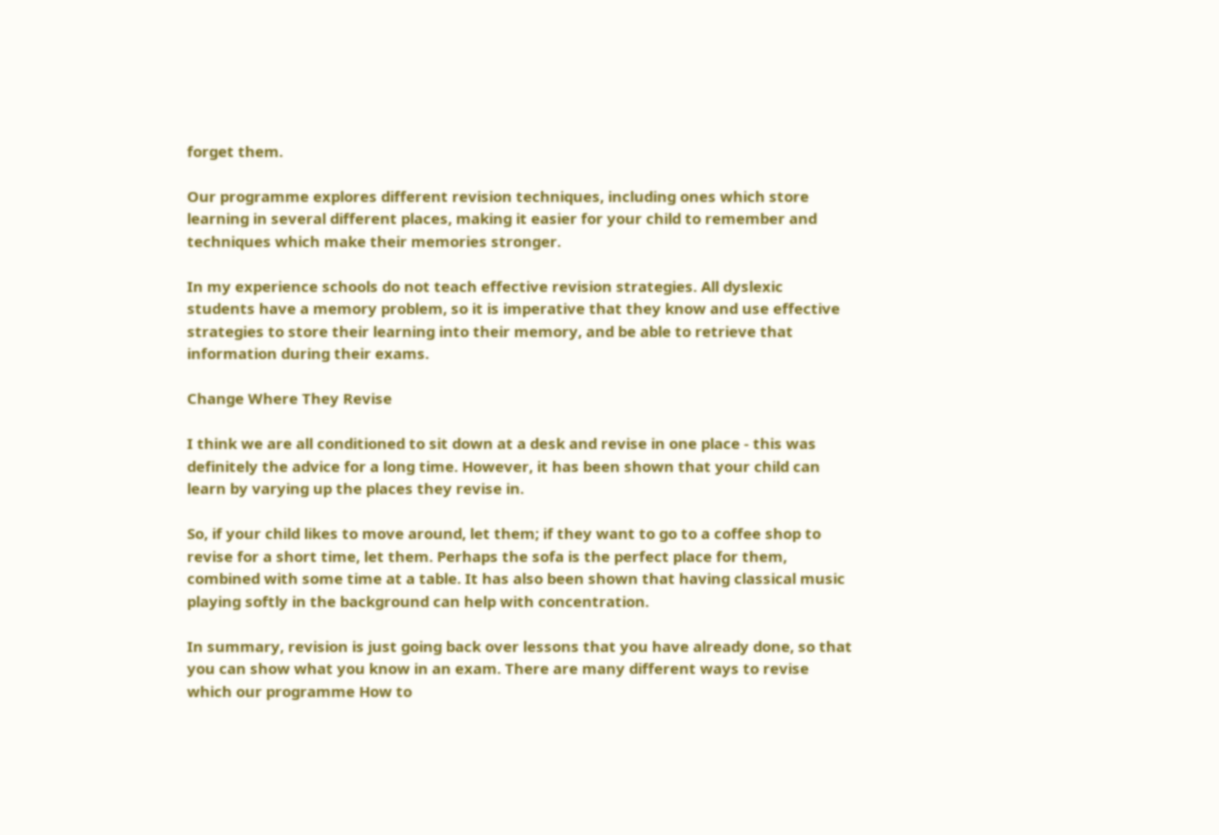forget them.

Our programme explores different revision techniques, including ones which store learning in several different places, making it easier for your child to remember and techniques which make their memories stronger.

In my experience schools do not teach effective revision strategies. All dyslexic students have a memory problem, so it is imperative that they know and use effective strategies to store their learning into their memory, and be able to retrieve that information during their exams.

Change Where They Revise

I think we are all conditioned to sit down at a desk and revise in one place - this was definitely the advice for a long time. However, it has been shown that your child can learn by varying up the places they revise in.

So, if your child likes to move around, let them; if they want to go to a coffee shop to revise for a short time, let them. Perhaps the sofa is the perfect place for them, combined with some time at a table. It has also been shown that having classical music playing softly in the background can help with concentration.

In summary, revision is just going back over lessons that you have already done, so that you can show what you know in an exam. There are many different ways to revise which our programme How to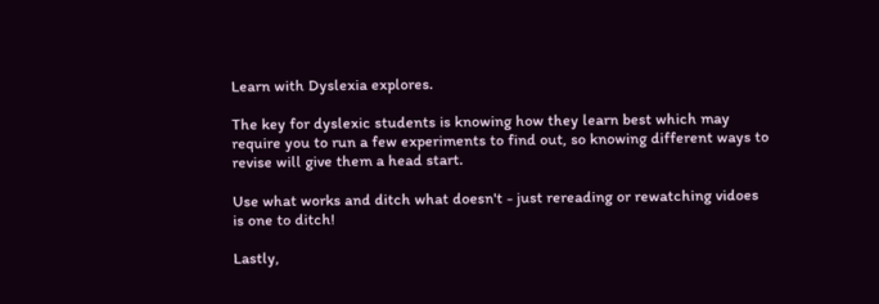Learn with Dyslexia explores.

The key for dyslexic students is knowing how they learn best which may require you to run a few experiments to find out, so knowing different ways to revise will give them a head start.

Use what works and ditch what doesn't - just rereading or rewatching vidoes is one to ditch!

Lastly,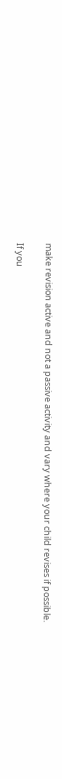make revision active and not a passive activity and vary where your child revises if possible.

If you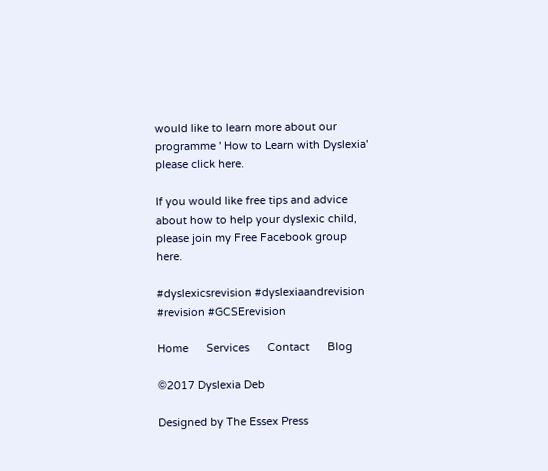would like to learn more about our programme ' How to Learn with Dyslexia' please click here.

If you would like free tips and advice about how to help your dyslexic child, please join my Free Facebook group here.

#dyslexicsrevision #dyslexiaandrevision #revision #GCSErevision

Home      Services      Contact      Blog

©2017 Dyslexia Deb

Designed by The Essex Press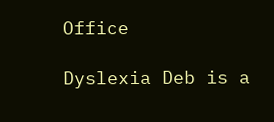Office

Dyslexia Deb is a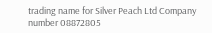trading name for Silver Peach Ltd Company number 08872805